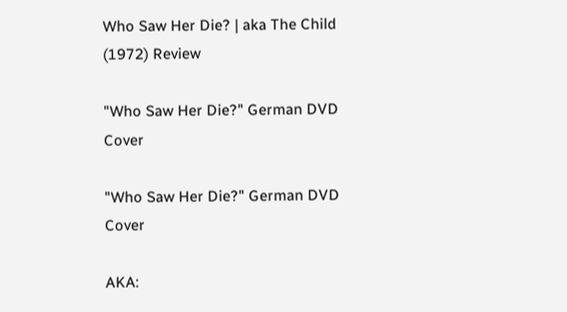Who Saw Her Die? | aka The Child (1972) Review

"Who Saw Her Die?" German DVD Cover

"Who Saw Her Die?" German DVD Cover

AKA: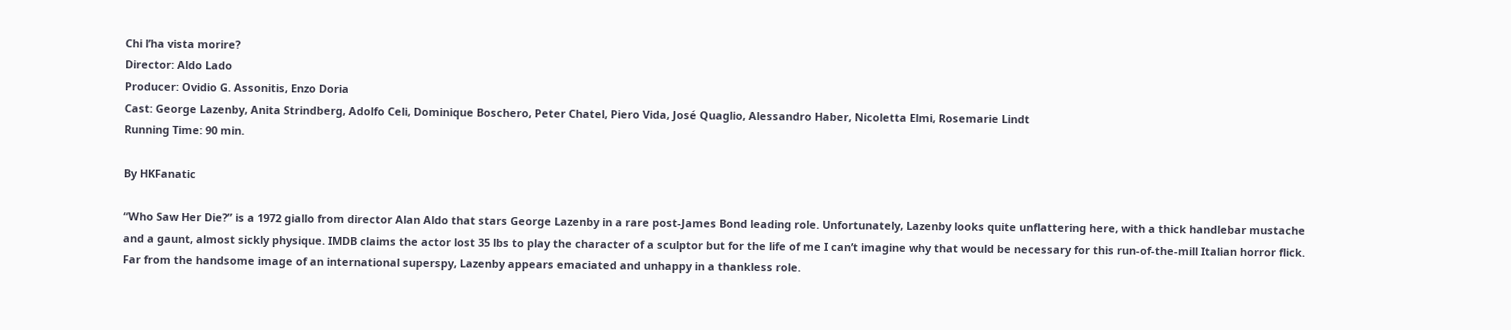Chi l’ha vista morire?
Director: Aldo Lado
Producer: Ovidio G. Assonitis, Enzo Doria
Cast: George Lazenby, Anita Strindberg, Adolfo Celi, Dominique Boschero, Peter Chatel, Piero Vida, José Quaglio, Alessandro Haber, Nicoletta Elmi, Rosemarie Lindt
Running Time: 90 min.

By HKFanatic

“Who Saw Her Die?” is a 1972 giallo from director Alan Aldo that stars George Lazenby in a rare post-James Bond leading role. Unfortunately, Lazenby looks quite unflattering here, with a thick handlebar mustache and a gaunt, almost sickly physique. IMDB claims the actor lost 35 lbs to play the character of a sculptor but for the life of me I can’t imagine why that would be necessary for this run-of-the-mill Italian horror flick. Far from the handsome image of an international superspy, Lazenby appears emaciated and unhappy in a thankless role.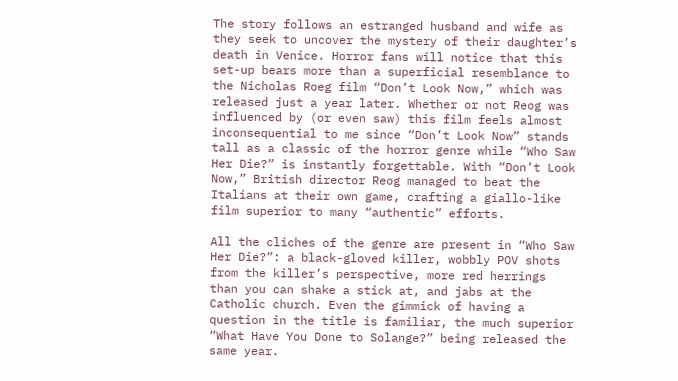The story follows an estranged husband and wife as they seek to uncover the mystery of their daughter’s death in Venice. Horror fans will notice that this set-up bears more than a superficial resemblance to the Nicholas Roeg film “Don’t Look Now,” which was released just a year later. Whether or not Reog was influenced by (or even saw) this film feels almost inconsequential to me since “Don’t Look Now” stands tall as a classic of the horror genre while “Who Saw Her Die?” is instantly forgettable. With “Don’t Look Now,” British director Reog managed to beat the Italians at their own game, crafting a giallo-like film superior to many “authentic” efforts.

All the cliches of the genre are present in “Who Saw Her Die?”: a black-gloved killer, wobbly POV shots from the killer’s perspective, more red herrings than you can shake a stick at, and jabs at the Catholic church. Even the gimmick of having a question in the title is familiar, the much superior “What Have You Done to Solange?” being released the same year.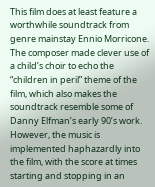This film does at least feature a worthwhile soundtrack from genre mainstay Ennio Morricone. The composer made clever use of a child’s choir to echo the “children in peril” theme of the film, which also makes the soundtrack resemble some of Danny Elfman’s early 90’s work. However, the music is implemented haphazardly into the film, with the score at times starting and stopping in an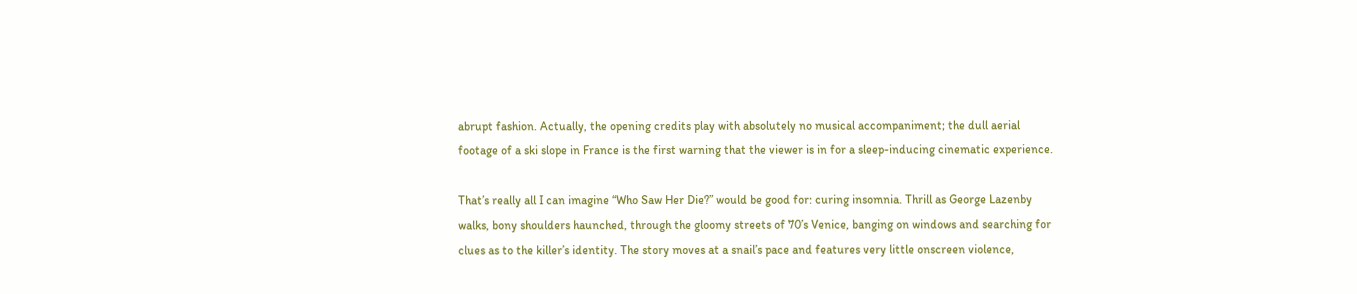abrupt fashion. Actually, the opening credits play with absolutely no musical accompaniment; the dull aerial footage of a ski slope in France is the first warning that the viewer is in for a sleep-inducing cinematic experience.

That’s really all I can imagine “Who Saw Her Die?” would be good for: curing insomnia. Thrill as George Lazenby walks, bony shoulders haunched, through the gloomy streets of 70’s Venice, banging on windows and searching for clues as to the killer’s identity. The story moves at a snail’s pace and features very little onscreen violence,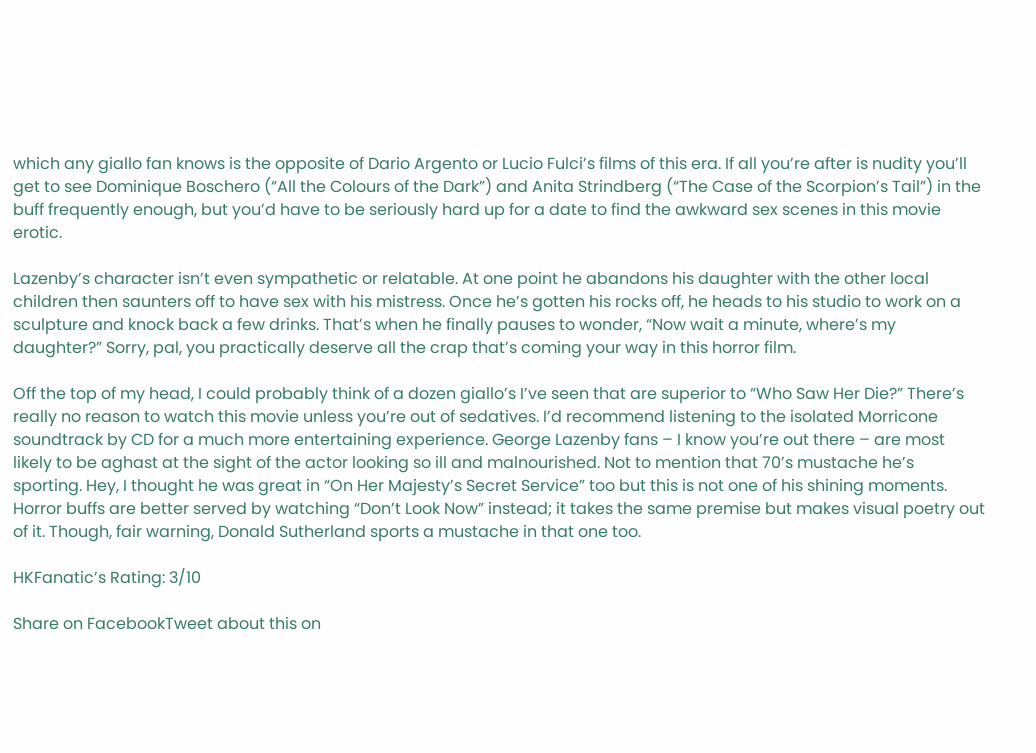which any giallo fan knows is the opposite of Dario Argento or Lucio Fulci’s films of this era. If all you’re after is nudity you’ll get to see Dominique Boschero (“All the Colours of the Dark”) and Anita Strindberg (“The Case of the Scorpion’s Tail”) in the buff frequently enough, but you’d have to be seriously hard up for a date to find the awkward sex scenes in this movie erotic.

Lazenby’s character isn’t even sympathetic or relatable. At one point he abandons his daughter with the other local children then saunters off to have sex with his mistress. Once he’s gotten his rocks off, he heads to his studio to work on a sculpture and knock back a few drinks. That’s when he finally pauses to wonder, “Now wait a minute, where’s my daughter?” Sorry, pal, you practically deserve all the crap that’s coming your way in this horror film.

Off the top of my head, I could probably think of a dozen giallo’s I’ve seen that are superior to “Who Saw Her Die?” There’s really no reason to watch this movie unless you’re out of sedatives. I’d recommend listening to the isolated Morricone soundtrack by CD for a much more entertaining experience. George Lazenby fans – I know you’re out there – are most likely to be aghast at the sight of the actor looking so ill and malnourished. Not to mention that 70’s mustache he’s sporting. Hey, I thought he was great in “On Her Majesty’s Secret Service” too but this is not one of his shining moments. Horror buffs are better served by watching “Don’t Look Now” instead; it takes the same premise but makes visual poetry out of it. Though, fair warning, Donald Sutherland sports a mustache in that one too.

HKFanatic’s Rating: 3/10

Share on FacebookTweet about this on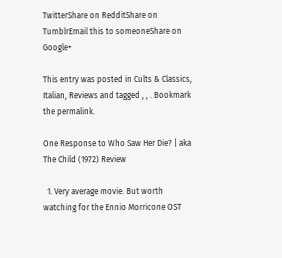TwitterShare on RedditShare on TumblrEmail this to someoneShare on Google+

This entry was posted in Cults & Classics, Italian, Reviews and tagged , , . Bookmark the permalink.

One Response to Who Saw Her Die? | aka The Child (1972) Review

  1. Very average movie. But worth watching for the Ennio Morricone OST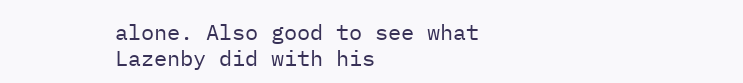alone. Also good to see what Lazenby did with his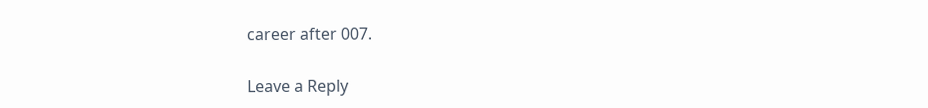career after 007.

Leave a Reply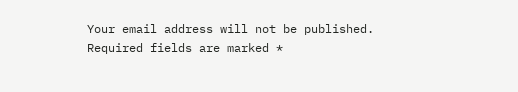Your email address will not be published. Required fields are marked *